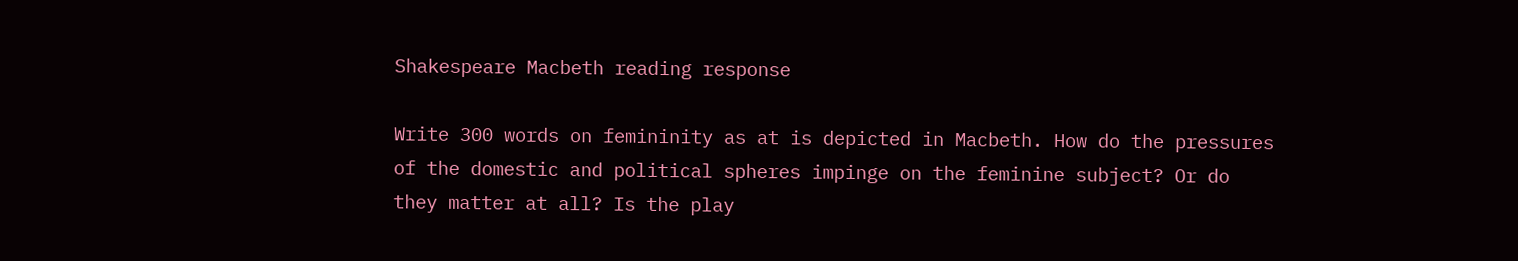Shakespeare Macbeth reading response

Write 300 words on femininity as at is depicted in Macbeth. How do the pressures of the domestic and political spheres impinge on the feminine subject? Or do they matter at all? Is the play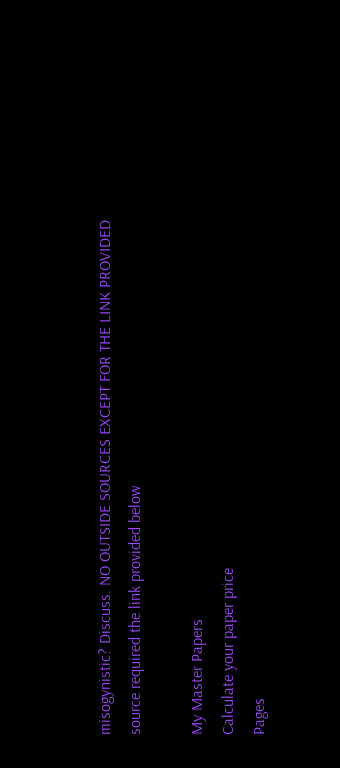misogynistic? Discuss. NO OUTSIDE SOURCES EXCEPT FOR THE LINK PROVIDED
source required the link provided below

My Master Papers
Calculate your paper price
Pages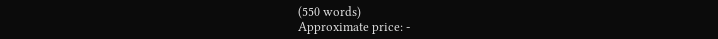(550 words)
Approximate price: -